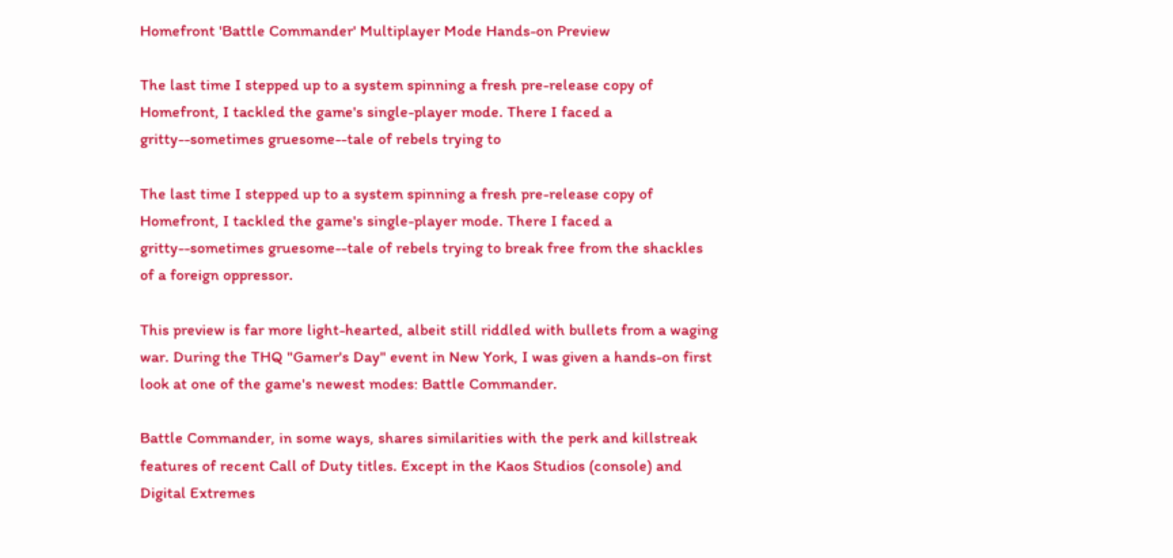Homefront 'Battle Commander' Multiplayer Mode Hands-on Preview

The last time I stepped up to a system spinning a fresh pre-release copy of Homefront, I tackled the game's single-player mode. There I faced a gritty--sometimes gruesome--tale of rebels trying to

The last time I stepped up to a system spinning a fresh pre-release copy of Homefront, I tackled the game's single-player mode. There I faced a gritty--sometimes gruesome--tale of rebels trying to break free from the shackles of a foreign oppressor.

This preview is far more light-hearted, albeit still riddled with bullets from a waging war. During the THQ "Gamer's Day" event in New York, I was given a hands-on first look at one of the game's newest modes: Battle Commander.

Battle Commander, in some ways, shares similarities with the perk and killstreak features of recent Call of Duty titles. Except in the Kaos Studios (console) and Digital Extremes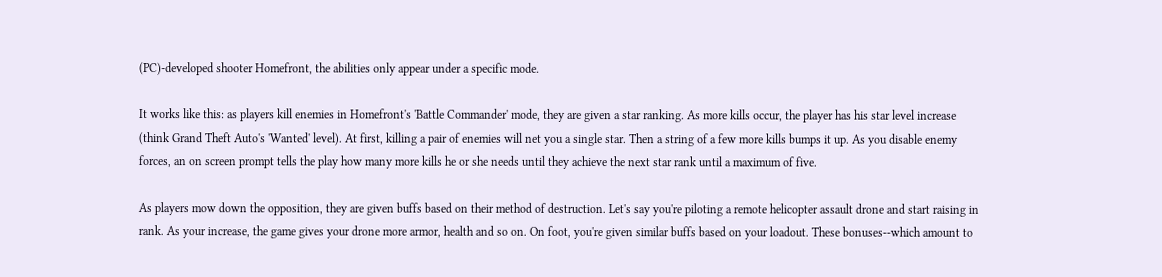(PC)-developed shooter Homefront, the abilities only appear under a specific mode.

It works like this: as players kill enemies in Homefront's 'Battle Commander' mode, they are given a star ranking. As more kills occur, the player has his star level increase (think Grand Theft Auto's 'Wanted' level). At first, killing a pair of enemies will net you a single star. Then a string of a few more kills bumps it up. As you disable enemy forces, an on screen prompt tells the play how many more kills he or she needs until they achieve the next star rank until a maximum of five.

As players mow down the opposition, they are given buffs based on their method of destruction. Let's say you're piloting a remote helicopter assault drone and start raising in rank. As your increase, the game gives your drone more armor, health and so on. On foot, you're given similar buffs based on your loadout. These bonuses--which amount to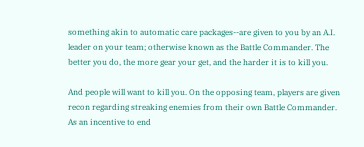something akin to automatic care packages--are given to you by an A.I. leader on your team; otherwise known as the Battle Commander. The better you do, the more gear your get, and the harder it is to kill you.

And people will want to kill you. On the opposing team, players are given recon regarding streaking enemies from their own Battle Commander. As an incentive to end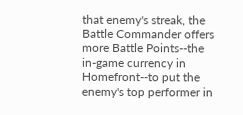that enemy's streak, the Battle Commander offers more Battle Points--the in-game currency in Homefront--to put the enemy's top performer in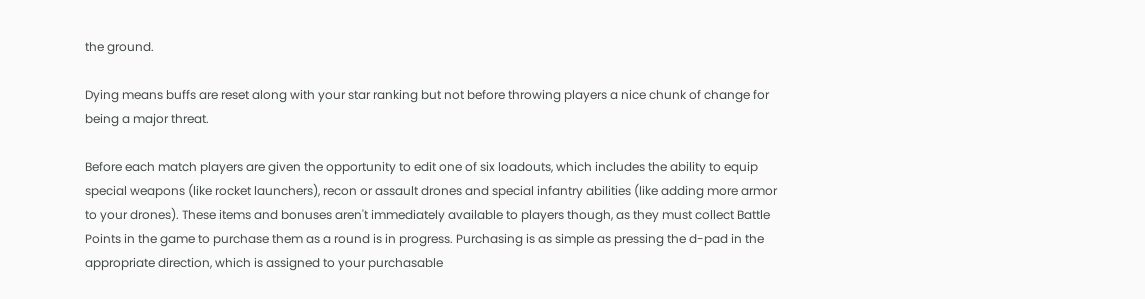the ground.

Dying means buffs are reset along with your star ranking but not before throwing players a nice chunk of change for being a major threat.

Before each match players are given the opportunity to edit one of six loadouts, which includes the ability to equip special weapons (like rocket launchers), recon or assault drones and special infantry abilities (like adding more armor to your drones). These items and bonuses aren't immediately available to players though, as they must collect Battle Points in the game to purchase them as a round is in progress. Purchasing is as simple as pressing the d-pad in the appropriate direction, which is assigned to your purchasable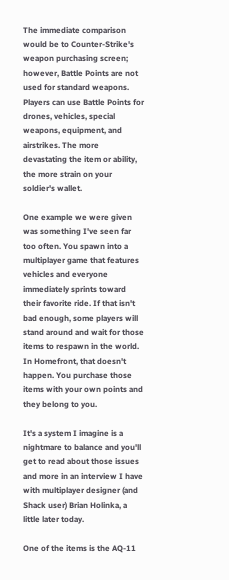The immediate comparison would be to Counter-Strike's weapon purchasing screen; however, Battle Points are not used for standard weapons. Players can use Battle Points for drones, vehicles, special weapons, equipment, and airstrikes. The more devastating the item or ability, the more strain on your soldier's wallet.

One example we were given was something I've seen far too often. You spawn into a multiplayer game that features vehicles and everyone immediately sprints toward their favorite ride. If that isn't bad enough, some players will stand around and wait for those items to respawn in the world. In Homefront, that doesn't happen. You purchase those items with your own points and they belong to you.

It's a system I imagine is a nightmare to balance and you'll get to read about those issues and more in an interview I have with multiplayer designer (and Shack user) Brian Holinka, a little later today.

One of the items is the AQ-11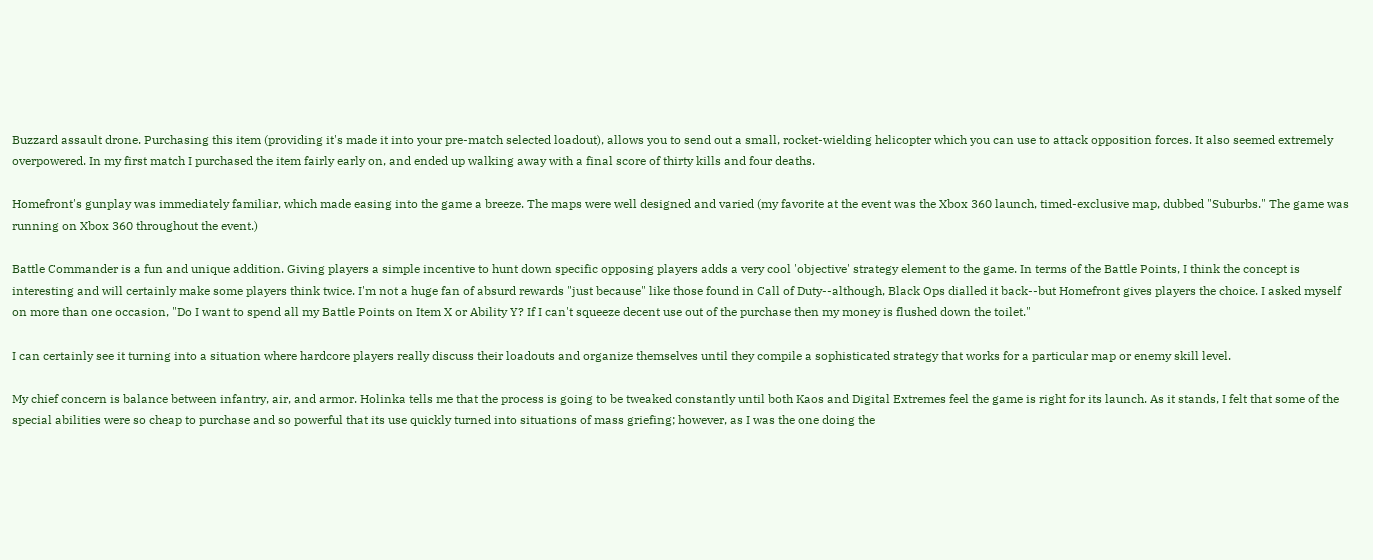Buzzard assault drone. Purchasing this item (providing it's made it into your pre-match selected loadout), allows you to send out a small, rocket-wielding helicopter which you can use to attack opposition forces. It also seemed extremely overpowered. In my first match I purchased the item fairly early on, and ended up walking away with a final score of thirty kills and four deaths.

Homefront's gunplay was immediately familiar, which made easing into the game a breeze. The maps were well designed and varied (my favorite at the event was the Xbox 360 launch, timed-exclusive map, dubbed "Suburbs." The game was running on Xbox 360 throughout the event.)

Battle Commander is a fun and unique addition. Giving players a simple incentive to hunt down specific opposing players adds a very cool 'objective' strategy element to the game. In terms of the Battle Points, I think the concept is interesting and will certainly make some players think twice. I'm not a huge fan of absurd rewards "just because" like those found in Call of Duty--although, Black Ops dialled it back--but Homefront gives players the choice. I asked myself on more than one occasion, "Do I want to spend all my Battle Points on Item X or Ability Y? If I can't squeeze decent use out of the purchase then my money is flushed down the toilet."

I can certainly see it turning into a situation where hardcore players really discuss their loadouts and organize themselves until they compile a sophisticated strategy that works for a particular map or enemy skill level.

My chief concern is balance between infantry, air, and armor. Holinka tells me that the process is going to be tweaked constantly until both Kaos and Digital Extremes feel the game is right for its launch. As it stands, I felt that some of the special abilities were so cheap to purchase and so powerful that its use quickly turned into situations of mass griefing; however, as I was the one doing the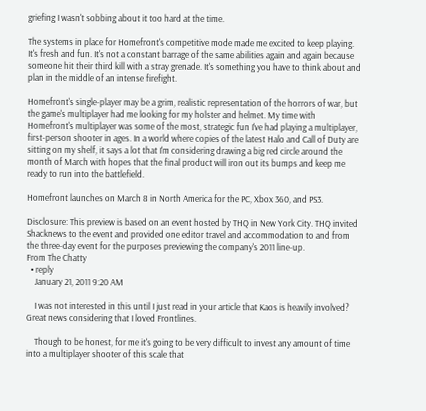griefing I wasn't sobbing about it too hard at the time.

The systems in place for Homefront's competitive mode made me excited to keep playing. It's fresh and fun. It's not a constant barrage of the same abilities again and again because someone hit their third kill with a stray grenade. It's something you have to think about and plan in the middle of an intense firefight.

Homefront's single-player may be a grim, realistic representation of the horrors of war, but the game's multiplayer had me looking for my holster and helmet. My time with Homefront's multiplayer was some of the most, strategic fun I've had playing a multiplayer, first-person shooter in ages. In a world where copies of the latest Halo and Call of Duty are sitting on my shelf, it says a lot that I'm considering drawing a big red circle around the month of March with hopes that the final product will iron out its bumps and keep me ready to run into the battlefield.

Homefront launches on March 8 in North America for the PC, Xbox 360, and PS3.

Disclosure: This preview is based on an event hosted by THQ in New York City. THQ invited Shacknews to the event and provided one editor travel and accommodation to and from the three-day event for the purposes previewing the company's 2011 line-up.
From The Chatty
  • reply
    January 21, 2011 9:20 AM

    I was not interested in this until I just read in your article that Kaos is heavily involved? Great news considering that I loved Frontlines.

    Though to be honest, for me it's going to be very difficult to invest any amount of time into a multiplayer shooter of this scale that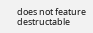does not feature destructable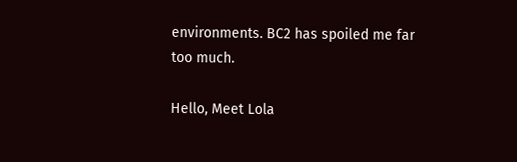environments. BC2 has spoiled me far too much.

Hello, Meet Lola